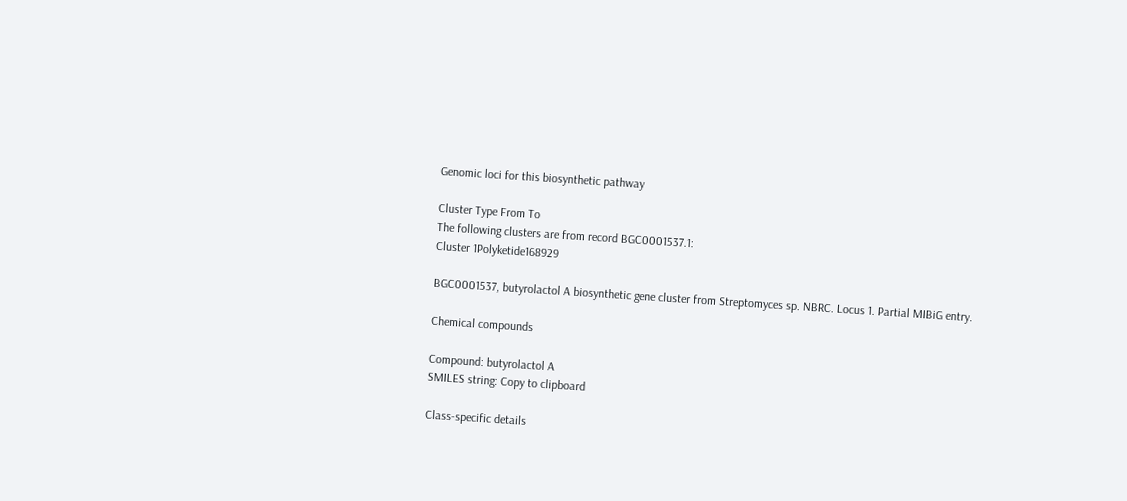Genomic loci for this biosynthetic pathway

Cluster Type From To
The following clusters are from record BGC0001537.1:
Cluster 1Polyketide168929

BGC0001537, butyrolactol A biosynthetic gene cluster from Streptomyces sp. NBRC. Locus 1. Partial MIBiG entry.

Chemical compounds

Compound: butyrolactol A
SMILES string: Copy to clipboard

Class-specific details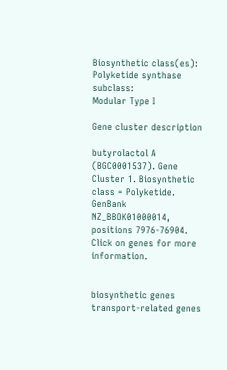Biosynthetic class(es):
Polyketide synthase subclass:
Modular Type I

Gene cluster description

butyrolactol A (BGC0001537). Gene Cluster 1. Biosynthetic class = Polyketide. GenBank NZ_BBOK01000014, positions 7976-76904. Click on genes for more information.


biosynthetic genes
transport-related genes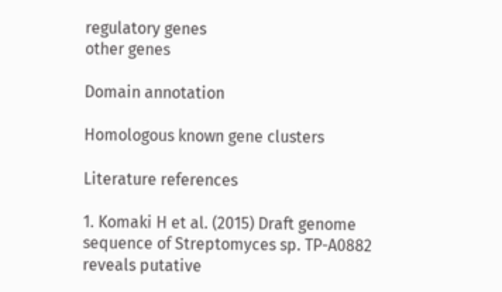regulatory genes
other genes

Domain annotation

Homologous known gene clusters

Literature references

1. Komaki H et al. (2015) Draft genome sequence of Streptomyces sp. TP-A0882 reveals putative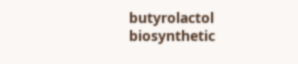butyrolactol biosynthetic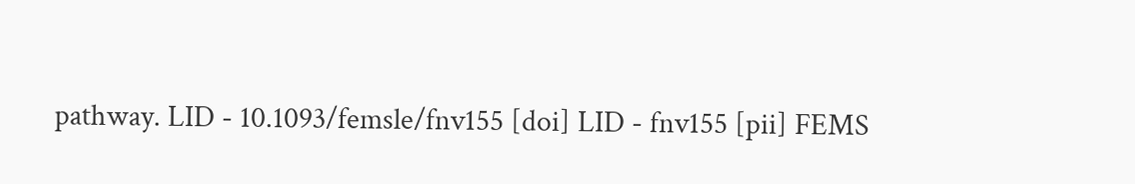pathway. LID - 10.1093/femsle/fnv155 [doi] LID - fnv155 [pii] FEMS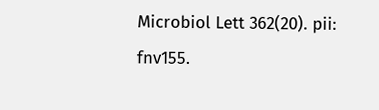Microbiol Lett 362(20). pii: fnv155.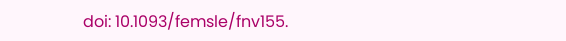doi: 10.1093/femsle/fnv155.